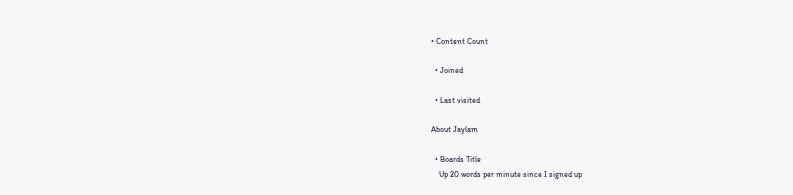• Content Count

  • Joined

  • Last visited

About Jaylam

  • Boards Title
    Up 20 words per minute since I signed up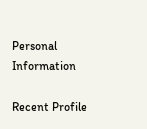Personal Information

Recent Profile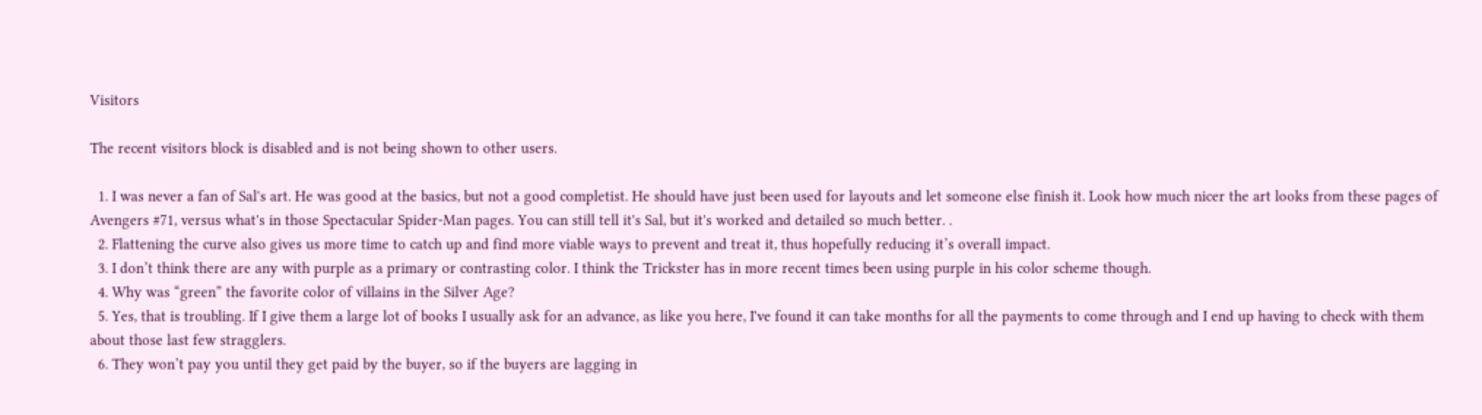Visitors

The recent visitors block is disabled and is not being shown to other users.

  1. I was never a fan of Sal's art. He was good at the basics, but not a good completist. He should have just been used for layouts and let someone else finish it. Look how much nicer the art looks from these pages of Avengers #71, versus what's in those Spectacular Spider-Man pages. You can still tell it's Sal, but it's worked and detailed so much better. .
  2. Flattening the curve also gives us more time to catch up and find more viable ways to prevent and treat it, thus hopefully reducing it’s overall impact.
  3. I don’t think there are any with purple as a primary or contrasting color. I think the Trickster has in more recent times been using purple in his color scheme though.
  4. Why was “green” the favorite color of villains in the Silver Age?
  5. Yes, that is troubling. If I give them a large lot of books I usually ask for an advance, as like you here, I've found it can take months for all the payments to come through and I end up having to check with them about those last few stragglers.
  6. They won’t pay you until they get paid by the buyer, so if the buyers are lagging in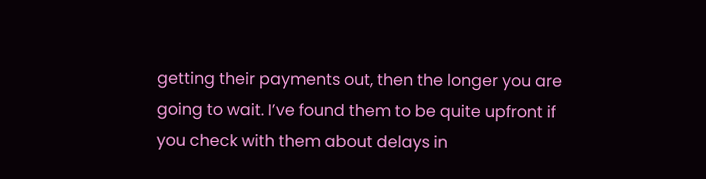getting their payments out, then the longer you are going to wait. I’ve found them to be quite upfront if you check with them about delays in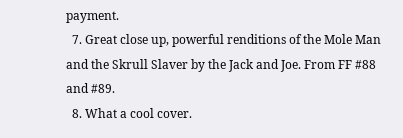payment.
  7. Great close up, powerful renditions of the Mole Man and the Skrull Slaver by the Jack and Joe. From FF #88 and #89.
  8. What a cool cover.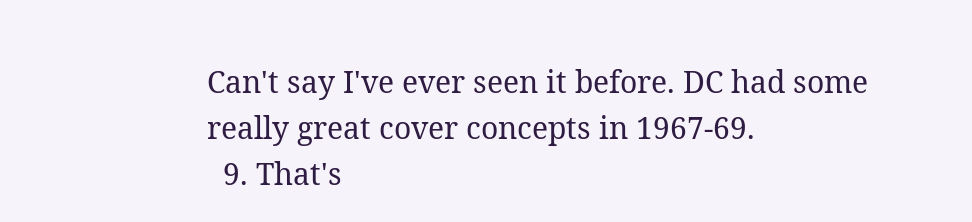Can't say I've ever seen it before. DC had some really great cover concepts in 1967-69.
  9. That's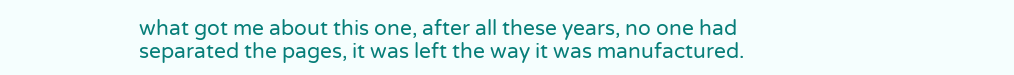what got me about this one, after all these years, no one had separated the pages, it was left the way it was manufactured.